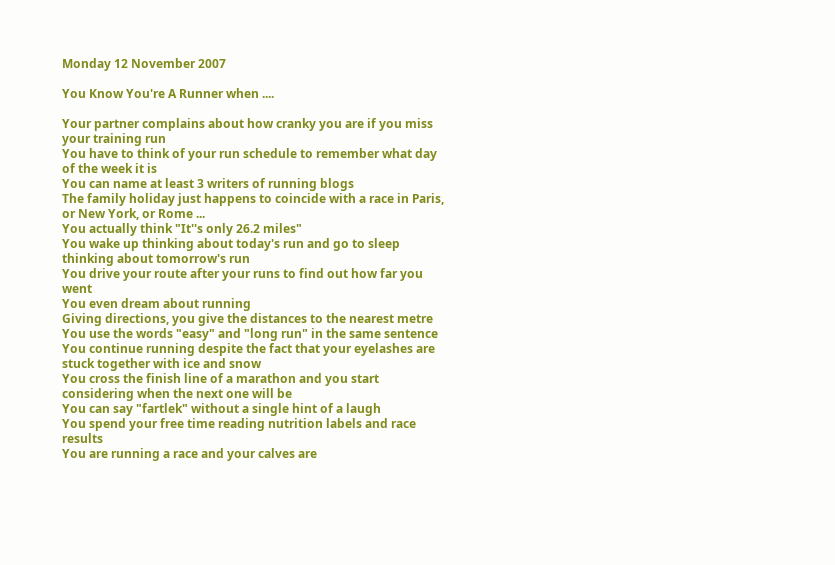Monday 12 November 2007

You Know You're A Runner when ....

Your partner complains about how cranky you are if you miss your training run
You have to think of your run schedule to remember what day of the week it is
You can name at least 3 writers of running blogs
The family holiday just happens to coincide with a race in Paris, or New York, or Rome ...
You actually think "It''s only 26.2 miles"
You wake up thinking about today's run and go to sleep thinking about tomorrow's run
You drive your route after your runs to find out how far you went
You even dream about running
Giving directions, you give the distances to the nearest metre
You use the words "easy" and "long run" in the same sentence
You continue running despite the fact that your eyelashes are stuck together with ice and snow
You cross the finish line of a marathon and you start considering when the next one will be
You can say "fartlek" without a single hint of a laugh
You spend your free time reading nutrition labels and race results
You are running a race and your calves are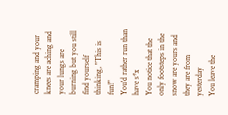cramping and your knees are aching and your lungs are burning but you still find yourself thinking, "This is fun!"
You'd rather run than have s*x
You notice that the only footsteps in the snow are yours and they are from yesterday
You leave the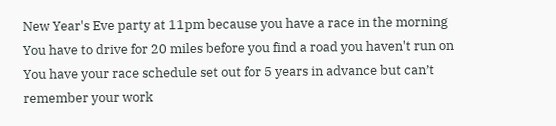New Year's Eve party at 11pm because you have a race in the morning
You have to drive for 20 miles before you find a road you haven't run on
You have your race schedule set out for 5 years in advance but can’t remember your work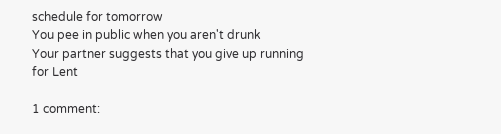schedule for tomorrow
You pee in public when you aren't drunk
Your partner suggests that you give up running for Lent

1 comment: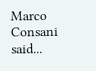Marco Consani said...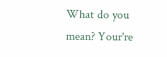What do you mean? Your're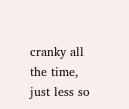cranky all the time, just less so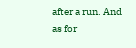after a run. And as for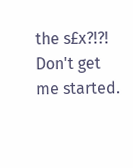the s£x?!?! Don't get me started.